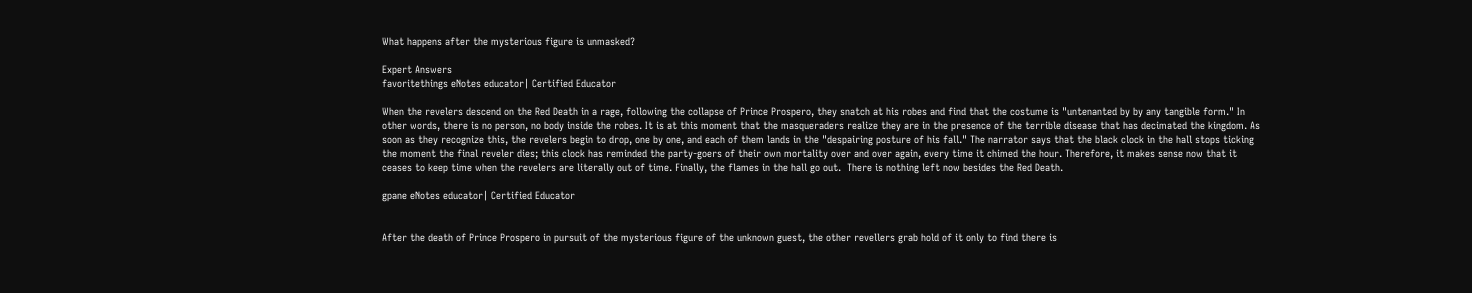What happens after the mysterious figure is unmasked?

Expert Answers
favoritethings eNotes educator| Certified Educator

When the revelers descend on the Red Death in a rage, following the collapse of Prince Prospero, they snatch at his robes and find that the costume is "untenanted by by any tangible form." In other words, there is no person, no body inside the robes. It is at this moment that the masqueraders realize they are in the presence of the terrible disease that has decimated the kingdom. As soon as they recognize this, the revelers begin to drop, one by one, and each of them lands in the "despairing posture of his fall." The narrator says that the black clock in the hall stops ticking the moment the final reveler dies; this clock has reminded the party-goers of their own mortality over and over again, every time it chimed the hour. Therefore, it makes sense now that it ceases to keep time when the revelers are literally out of time. Finally, the flames in the hall go out.  There is nothing left now besides the Red Death.

gpane eNotes educator| Certified Educator


After the death of Prince Prospero in pursuit of the mysterious figure of the unknown guest, the other revellers grab hold of it only to find there is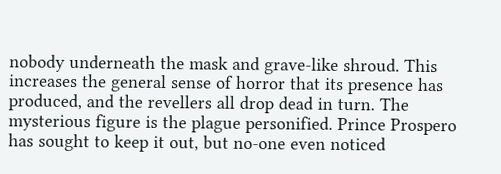nobody underneath the mask and grave-like shroud. This increases the general sense of horror that its presence has produced, and the revellers all drop dead in turn. The mysterious figure is the plague personified. Prince Prospero has sought to keep it out, but no-one even noticed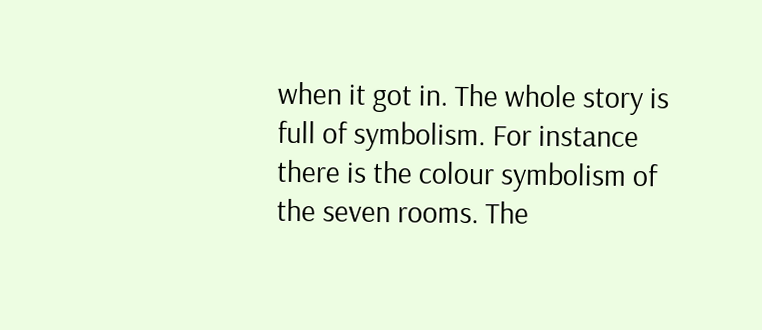when it got in. The whole story is full of symbolism. For instance there is the colour symbolism of the seven rooms. The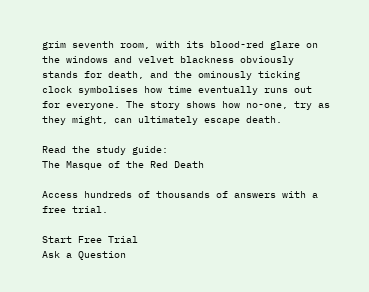grim seventh room, with its blood-red glare on the windows and velvet blackness obviously stands for death, and the ominously ticking clock symbolises how time eventually runs out for everyone. The story shows how no-one, try as they might, can ultimately escape death.

Read the study guide:
The Masque of the Red Death

Access hundreds of thousands of answers with a free trial.

Start Free Trial
Ask a Question